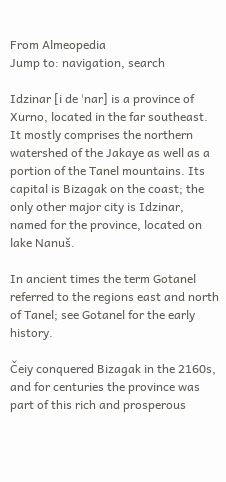From Almeopedia
Jump to: navigation, search

Idzinar [i de ˈnar] is a province of Xurno, located in the far southeast. It mostly comprises the northern watershed of the Jakaye as well as a portion of the Tanel mountains. Its capital is Bizagak on the coast; the only other major city is Idzinar, named for the province, located on lake Nanuš.

In ancient times the term Gotanel referred to the regions east and north of Tanel; see Gotanel for the early history.

Čeiy conquered Bizagak in the 2160s, and for centuries the province was part of this rich and prosperous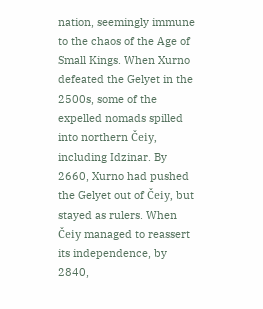nation, seemingly immune to the chaos of the Age of Small Kings. When Xurno defeated the Gelyet in the 2500s, some of the expelled nomads spilled into northern Čeiy, including Idzinar. By 2660, Xurno had pushed the Gelyet out of Čeiy, but stayed as rulers. When Čeiy managed to reassert its independence, by 2840,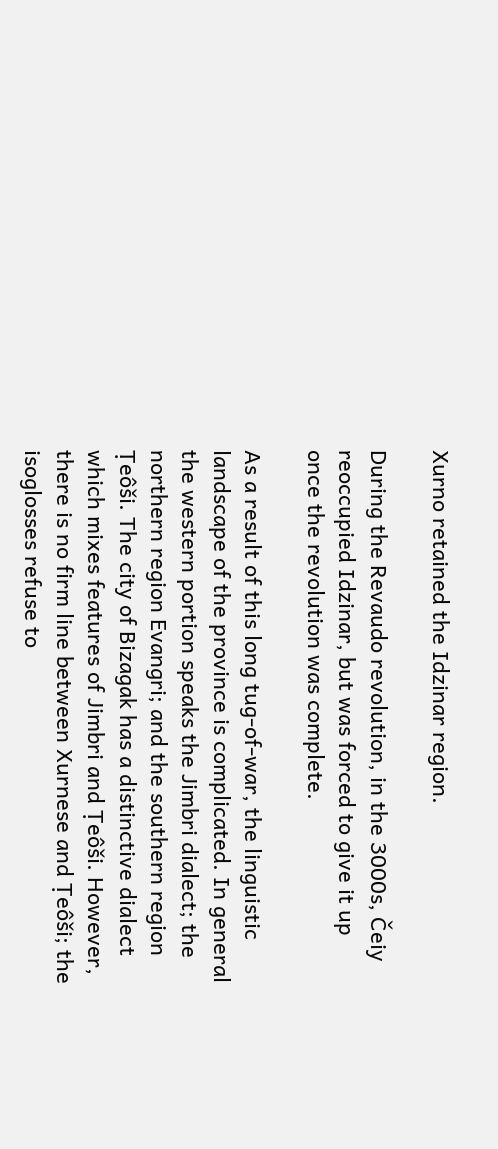Xurno retained the Idzinar region.

During the Revaudo revolution, in the 3000s, Čeiy reoccupied Idzinar, but was forced to give it up once the revolution was complete.

As a result of this long tug-of-war, the linguistic landscape of the province is complicated. In general the western portion speaks the Jimbri dialect; the northern region Evangri; and the southern region Ṭeôši. The city of Bizagak has a distinctive dialect which mixes features of Jimbri and Ṭeôši. However, there is no firm line between Xurnese and Ṭeôši; the isoglosses refuse to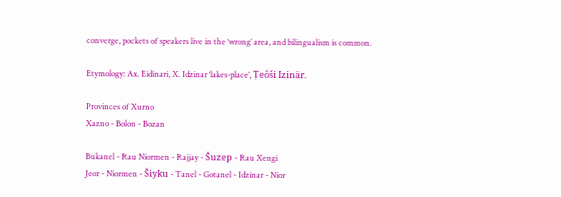converge, pockets of speakers live in the ‘wrong’ area, and bilingualism is common.

Etymology: Ax. Eidinari, X. Idzinar ‘lakes-place’, Ṭeôši Izinär.

Provinces of Xurno
Xazno - Bolon - Bozan

Bukanel - Rau Niormen - Rajjay - Šuzep - Rau Xengi
Jeor - Niormen - Šiyku - Tanel - Gotanel - Idzinar - Nior